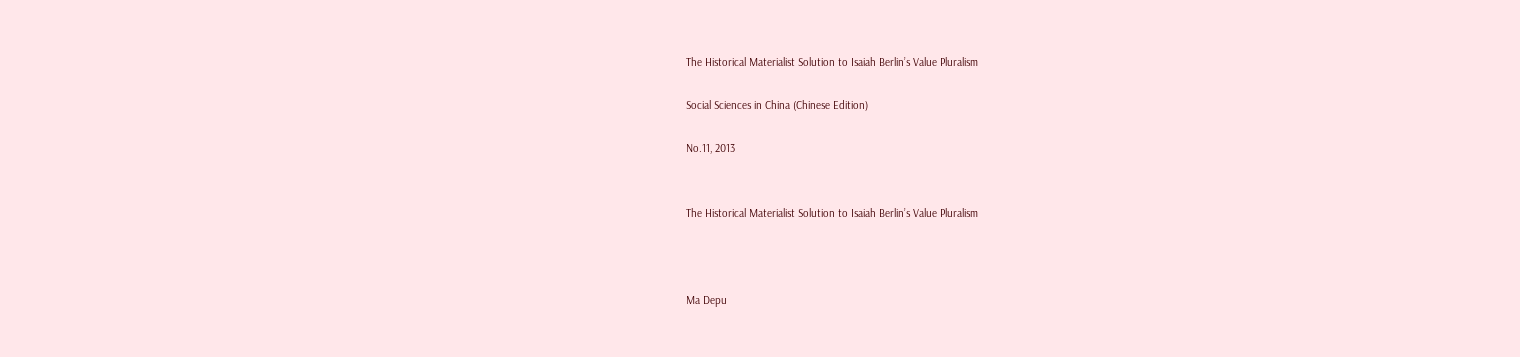The Historical Materialist Solution to Isaiah Berlin’s Value Pluralism

Social Sciences in China (Chinese Edition)

No.11, 2013


The Historical Materialist Solution to Isaiah Berlin’s Value Pluralism



Ma Depu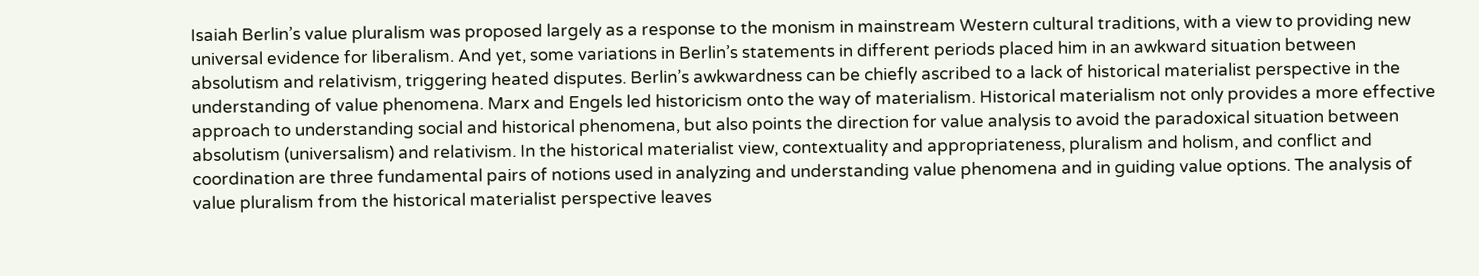Isaiah Berlin’s value pluralism was proposed largely as a response to the monism in mainstream Western cultural traditions, with a view to providing new universal evidence for liberalism. And yet, some variations in Berlin’s statements in different periods placed him in an awkward situation between absolutism and relativism, triggering heated disputes. Berlin’s awkwardness can be chiefly ascribed to a lack of historical materialist perspective in the understanding of value phenomena. Marx and Engels led historicism onto the way of materialism. Historical materialism not only provides a more effective approach to understanding social and historical phenomena, but also points the direction for value analysis to avoid the paradoxical situation between absolutism (universalism) and relativism. In the historical materialist view, contextuality and appropriateness, pluralism and holism, and conflict and coordination are three fundamental pairs of notions used in analyzing and understanding value phenomena and in guiding value options. The analysis of value pluralism from the historical materialist perspective leaves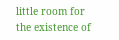little room for the existence of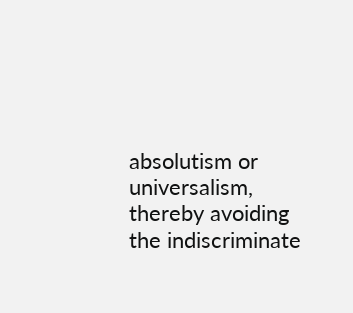absolutism or universalism, thereby avoiding the indiscriminate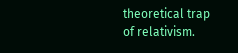theoretical trap of relativism.